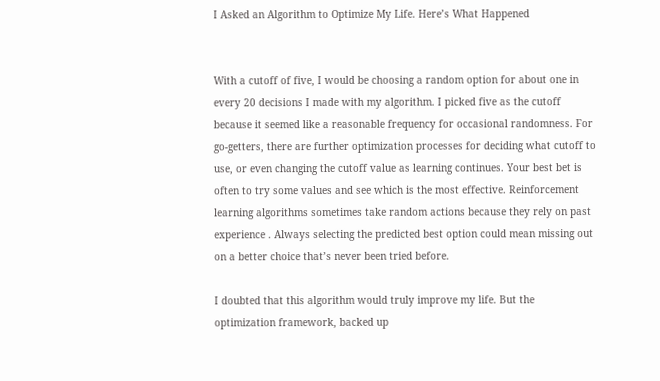I Asked an Algorithm to Optimize My Life. Here’s What Happened


With a cutoff of five, I would be choosing a random option for about one in every 20 decisions I made with my algorithm. I picked five as the cutoff because it seemed like a reasonable frequency for occasional randomness. For go-getters, there are further optimization processes for deciding what cutoff to use, or even changing the cutoff value as learning continues. Your best bet is often to try some values and see which is the most effective. Reinforcement learning algorithms sometimes take random actions because they rely on past experience . Always selecting the predicted best option could mean missing out on a better choice that’s never been tried before.

I doubted that this algorithm would truly improve my life. But the optimization framework, backed up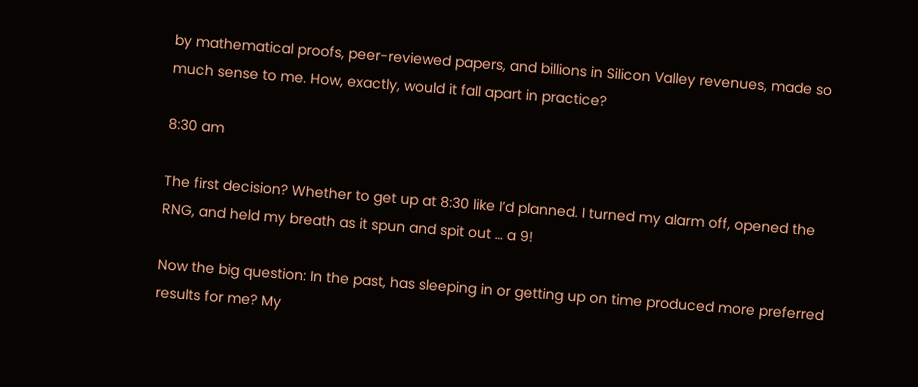by mathematical proofs, peer-reviewed papers, and billions in Silicon Valley revenues, made so much sense to me. How, exactly, would it fall apart in practice?

8:30 am

The first decision? Whether to get up at 8:30 like I’d planned. I turned my alarm off, opened the RNG, and held my breath as it spun and spit out … a 9!

Now the big question: In the past, has sleeping in or getting up on time produced more preferred results for me? My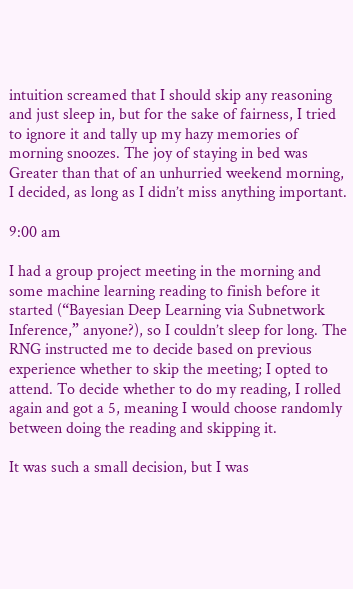intuition screamed that I should skip any reasoning and just sleep in, but for the sake of fairness, I tried to ignore it and tally up my hazy memories of morning snoozes. The joy of staying in bed was Greater than that of an unhurried weekend morning, I decided, as long as I didn’t miss anything important.

9:00 am

I had a group project meeting in the morning and some machine learning reading to finish before it started (“Bayesian Deep Learning via Subnetwork Inference,” anyone?), so I couldn’t sleep for long. The RNG instructed me to decide based on previous experience whether to skip the meeting; I opted to attend. To decide whether to do my reading, I rolled again and got a 5, meaning I would choose randomly between doing the reading and skipping it.

It was such a small decision, but I was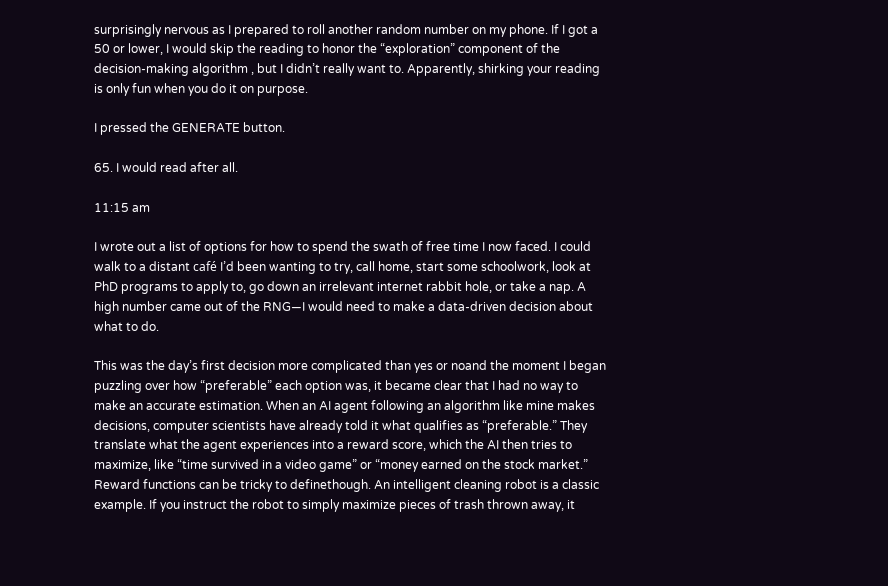surprisingly nervous as I prepared to roll another random number on my phone. If I got a 50 or lower, I would skip the reading to honor the “exploration” component of the decision-making algorithm , but I didn’t really want to. Apparently, shirking your reading is only fun when you do it on purpose.

I pressed the GENERATE button.

65. I would read after all.

11:15 am

I wrote out a list of options for how to spend the swath of free time I now faced. I could walk to a distant café I’d been wanting to try, call home, start some schoolwork, look at PhD programs to apply to, go down an irrelevant internet rabbit hole, or take a nap. A high number came out of the RNG—I would need to make a data-driven decision about what to do.

This was the day’s first decision more complicated than yes or noand the moment I began puzzling over how “preferable” each option was, it became clear that I had no way to make an accurate estimation. When an AI agent following an algorithm like mine makes decisions, computer scientists have already told it what qualifies as “preferable.” They translate what the agent experiences into a reward score, which the AI then tries to maximize, like “time survived in a video game” or “money earned on the stock market.” Reward functions can be tricky to definethough. An intelligent cleaning robot is a classic example. If you instruct the robot to simply maximize pieces of trash thrown away, it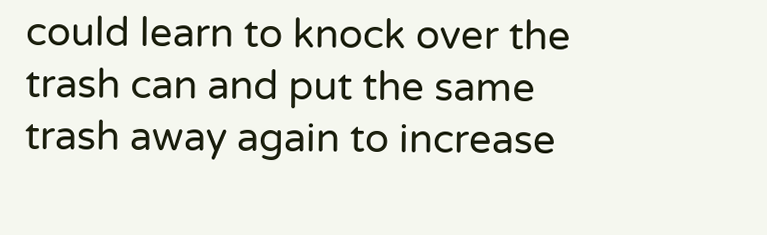could learn to knock over the trash can and put the same trash away again to increase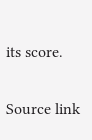its score.


Source link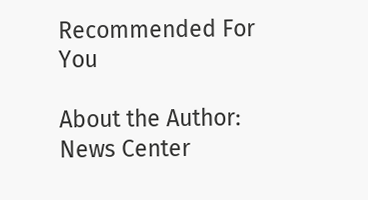Recommended For You

About the Author: News Center